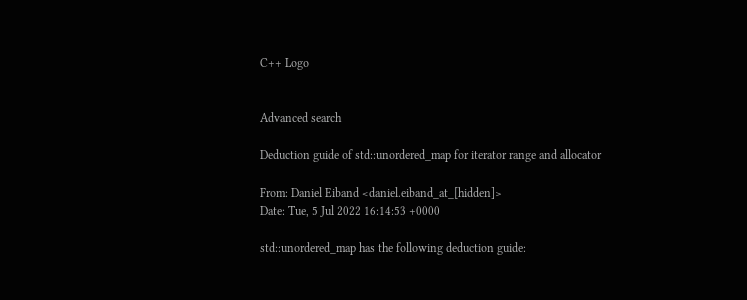C++ Logo


Advanced search

Deduction guide of std::unordered_map for iterator range and allocator

From: Daniel Eiband <daniel.eiband_at_[hidden]>
Date: Tue, 5 Jul 2022 16:14:53 +0000

std::unordered_map has the following deduction guide: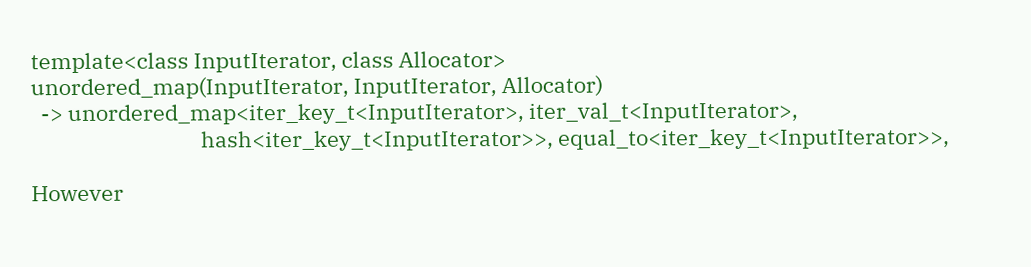template<class InputIterator, class Allocator>
unordered_map(InputIterator, InputIterator, Allocator)
  -> unordered_map<iter_key_t<InputIterator>, iter_val_t<InputIterator>,
                                  hash<iter_key_t<InputIterator>>, equal_to<iter_key_t<InputIterator>>,

However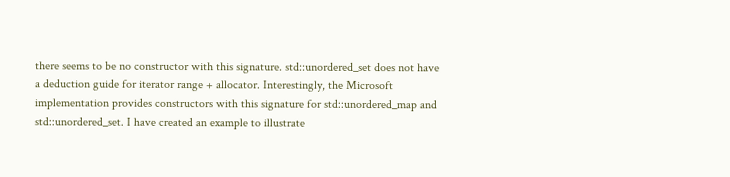there seems to be no constructor with this signature. std::unordered_set does not have a deduction guide for iterator range + allocator. Interestingly, the Microsoft implementation provides constructors with this signature for std::unordered_map and std::unordered_set. I have created an example to illustrate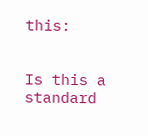this:


Is this a standard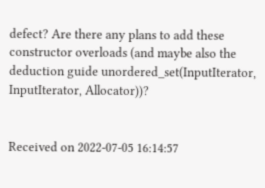defect? Are there any plans to add these constructor overloads (and maybe also the deduction guide unordered_set(InputIterator, InputIterator, Allocator))?


Received on 2022-07-05 16:14:57